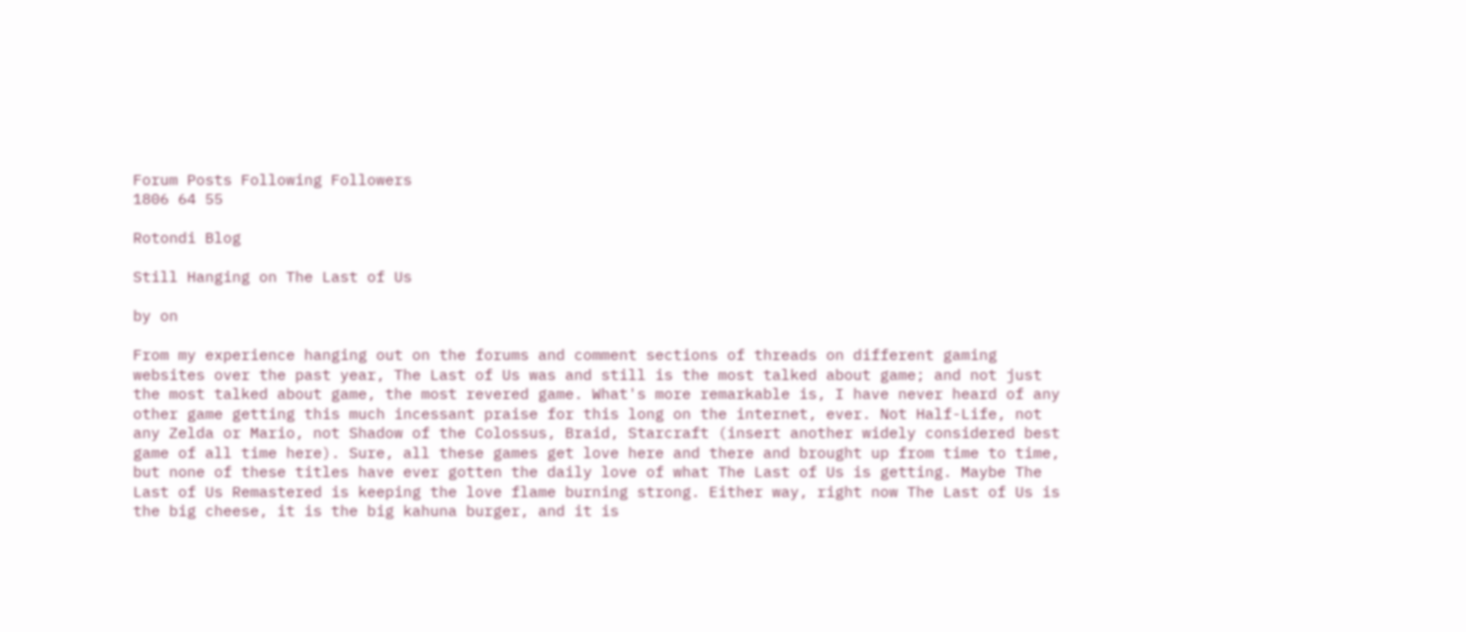Forum Posts Following Followers
1806 64 55

Rotondi Blog

Still Hanging on The Last of Us

by on

From my experience hanging out on the forums and comment sections of threads on different gaming websites over the past year, The Last of Us was and still is the most talked about game; and not just the most talked about game, the most revered game. What's more remarkable is, I have never heard of any other game getting this much incessant praise for this long on the internet, ever. Not Half-Life, not any Zelda or Mario, not Shadow of the Colossus, Braid, Starcraft (insert another widely considered best game of all time here). Sure, all these games get love here and there and brought up from time to time, but none of these titles have ever gotten the daily love of what The Last of Us is getting. Maybe The Last of Us Remastered is keeping the love flame burning strong. Either way, right now The Last of Us is the big cheese, it is the big kahuna burger, and it is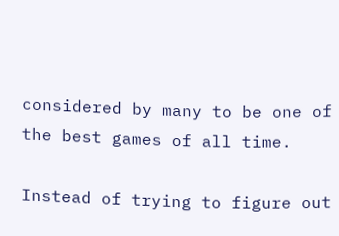considered by many to be one of the best games of all time.

Instead of trying to figure out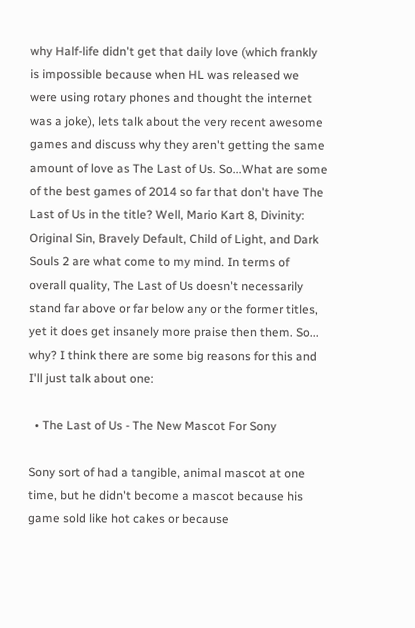why Half-life didn't get that daily love (which frankly is impossible because when HL was released we were using rotary phones and thought the internet was a joke), lets talk about the very recent awesome games and discuss why they aren't getting the same amount of love as The Last of Us. So...What are some of the best games of 2014 so far that don't have The Last of Us in the title? Well, Mario Kart 8, Divinity: Original Sin, Bravely Default, Child of Light, and Dark Souls 2 are what come to my mind. In terms of overall quality, The Last of Us doesn't necessarily stand far above or far below any or the former titles, yet it does get insanely more praise then them. So... why? I think there are some big reasons for this and I'll just talk about one:

  • The Last of Us - The New Mascot For Sony

Sony sort of had a tangible, animal mascot at one time, but he didn't become a mascot because his game sold like hot cakes or because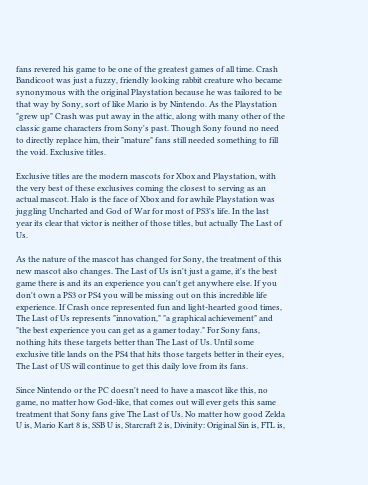fans revered his game to be one of the greatest games of all time. Crash Bandicoot was just a fuzzy, friendly looking rabbit creature who became synonymous with the original Playstation because he was tailored to be that way by Sony, sort of like Mario is by Nintendo. As the Playstation "grew up" Crash was put away in the attic, along with many other of the classic game characters from Sony's past. Though Sony found no need to directly replace him, their "mature" fans still needed something to fill the void. Exclusive titles.

Exclusive titles are the modern mascots for Xbox and Playstation, with the very best of these exclusives coming the closest to serving as an actual mascot. Halo is the face of Xbox and for awhile Playstation was juggling Uncharted and God of War for most of PS3's life. In the last year its clear that victor is neither of those titles, but actually The Last of Us.

As the nature of the mascot has changed for Sony, the treatment of this new mascot also changes. The Last of Us isn't just a game, it's the best game there is and its an experience you can't get anywhere else. If you don't own a PS3 or PS4 you will be missing out on this incredible life experience. If Crash once represented fun and light-hearted good times, The Last of Us represents "innovation," "a graphical achievement" and "the best experience you can get as a gamer today." For Sony fans, nothing hits these targets better than The Last of Us. Until some exclusive title lands on the PS4 that hits those targets better in their eyes, The Last of US will continue to get this daily love from its fans.

Since Nintendo or the PC doesn't need to have a mascot like this, no game, no matter how God-like, that comes out will ever gets this same treatment that Sony fans give The Last of Us. No matter how good Zelda U is, Mario Kart 8 is, SSB U is, Starcraft 2 is, Divinity: Original Sin is, FTL is,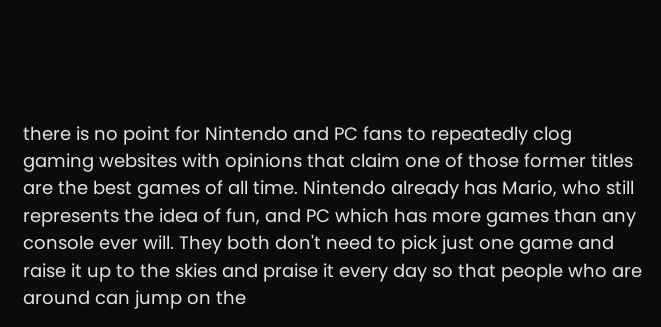there is no point for Nintendo and PC fans to repeatedly clog gaming websites with opinions that claim one of those former titles are the best games of all time. Nintendo already has Mario, who still represents the idea of fun, and PC which has more games than any console ever will. They both don't need to pick just one game and raise it up to the skies and praise it every day so that people who are around can jump on the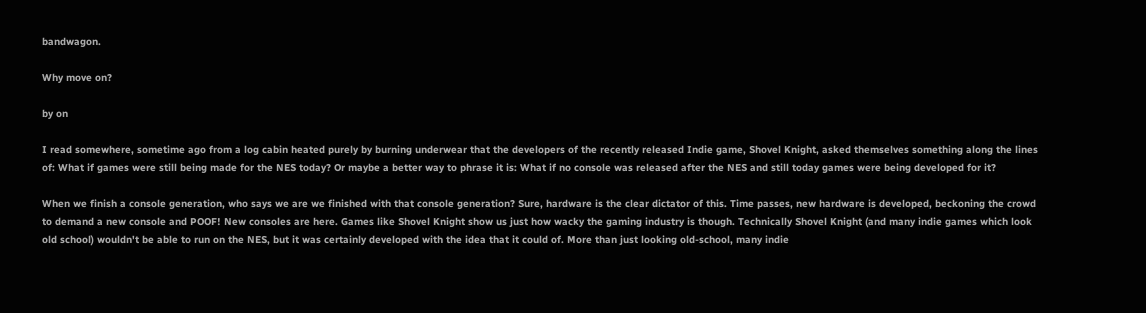bandwagon.

Why move on?

by on

I read somewhere, sometime ago from a log cabin heated purely by burning underwear that the developers of the recently released Indie game, Shovel Knight, asked themselves something along the lines of: What if games were still being made for the NES today? Or maybe a better way to phrase it is: What if no console was released after the NES and still today games were being developed for it?

When we finish a console generation, who says we are we finished with that console generation? Sure, hardware is the clear dictator of this. Time passes, new hardware is developed, beckoning the crowd to demand a new console and POOF! New consoles are here. Games like Shovel Knight show us just how wacky the gaming industry is though. Technically Shovel Knight (and many indie games which look old school) wouldn't be able to run on the NES, but it was certainly developed with the idea that it could of. More than just looking old-school, many indie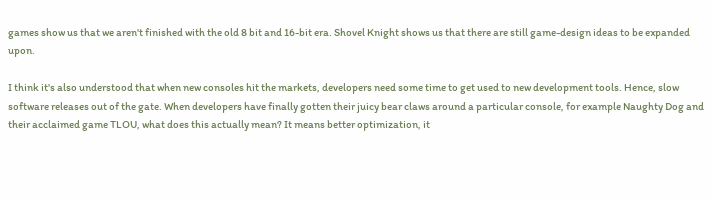games show us that we aren't finished with the old 8 bit and 16-bit era. Shovel Knight shows us that there are still game-design ideas to be expanded upon.

I think it's also understood that when new consoles hit the markets, developers need some time to get used to new development tools. Hence, slow software releases out of the gate. When developers have finally gotten their juicy bear claws around a particular console, for example Naughty Dog and their acclaimed game TLOU, what does this actually mean? It means better optimization, it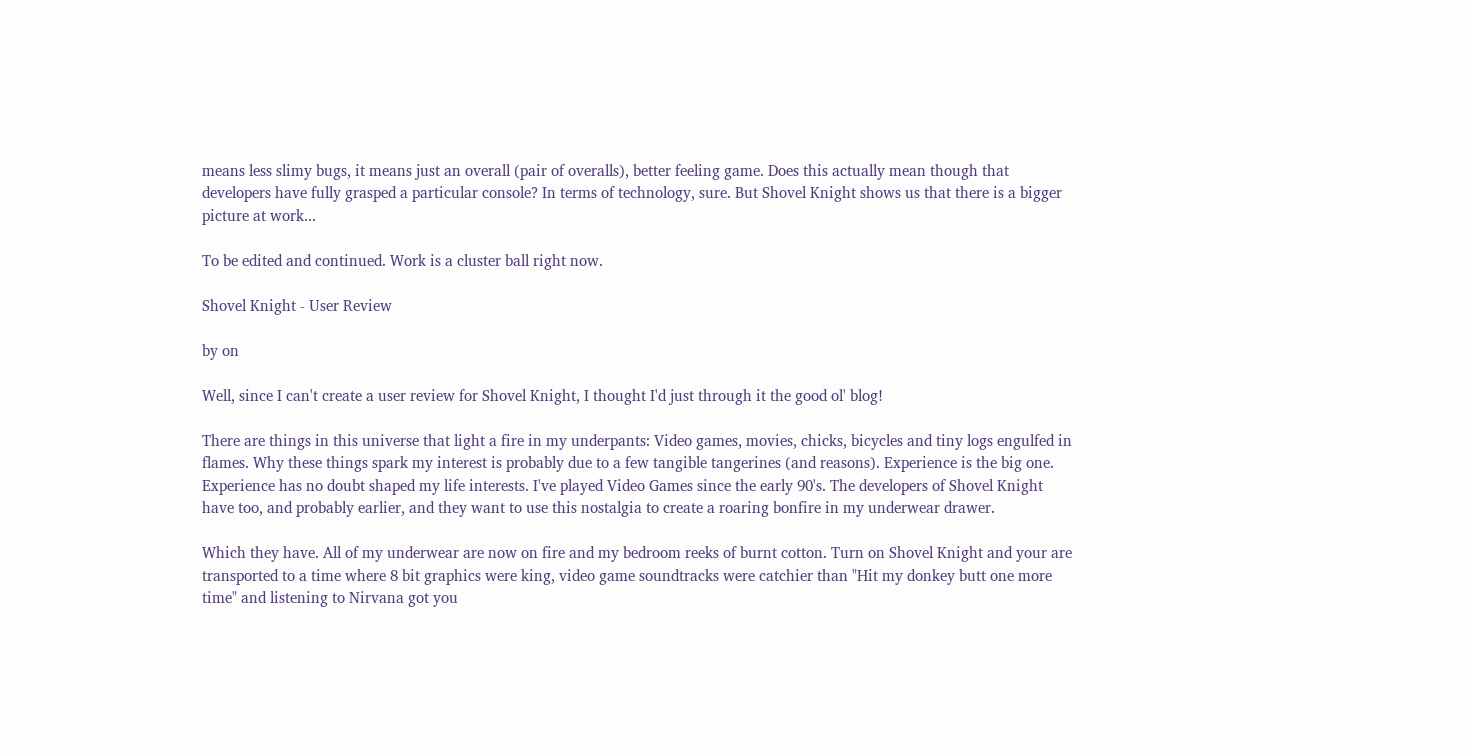means less slimy bugs, it means just an overall (pair of overalls), better feeling game. Does this actually mean though that developers have fully grasped a particular console? In terms of technology, sure. But Shovel Knight shows us that there is a bigger picture at work...

To be edited and continued. Work is a cluster ball right now.

Shovel Knight - User Review

by on

Well, since I can't create a user review for Shovel Knight, I thought I'd just through it the good ol' blog!

There are things in this universe that light a fire in my underpants: Video games, movies, chicks, bicycles and tiny logs engulfed in flames. Why these things spark my interest is probably due to a few tangible tangerines (and reasons). Experience is the big one. Experience has no doubt shaped my life interests. I've played Video Games since the early 90's. The developers of Shovel Knight have too, and probably earlier, and they want to use this nostalgia to create a roaring bonfire in my underwear drawer.

Which they have. All of my underwear are now on fire and my bedroom reeks of burnt cotton. Turn on Shovel Knight and your are transported to a time where 8 bit graphics were king, video game soundtracks were catchier than "Hit my donkey butt one more time" and listening to Nirvana got you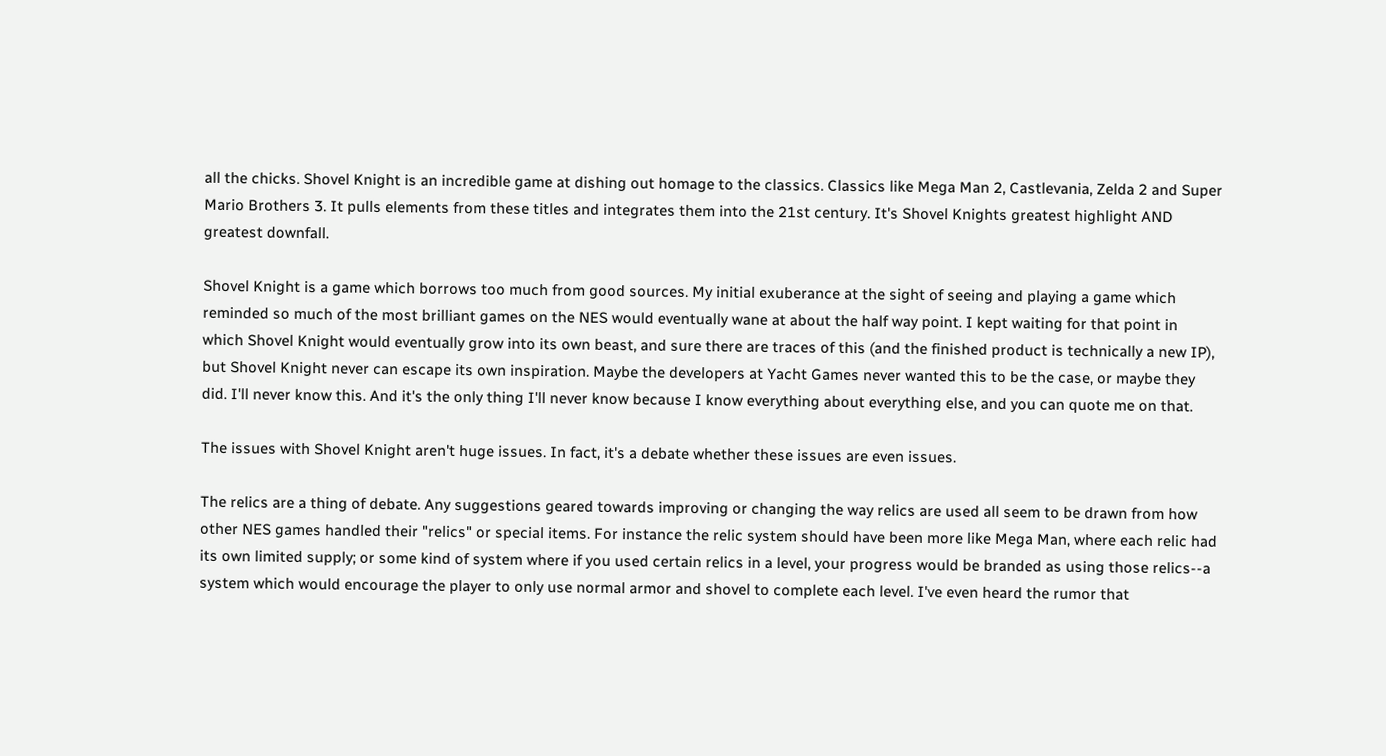all the chicks. Shovel Knight is an incredible game at dishing out homage to the classics. Classics like Mega Man 2, Castlevania, Zelda 2 and Super Mario Brothers 3. It pulls elements from these titles and integrates them into the 21st century. It's Shovel Knights greatest highlight AND greatest downfall.

Shovel Knight is a game which borrows too much from good sources. My initial exuberance at the sight of seeing and playing a game which reminded so much of the most brilliant games on the NES would eventually wane at about the half way point. I kept waiting for that point in which Shovel Knight would eventually grow into its own beast, and sure there are traces of this (and the finished product is technically a new IP), but Shovel Knight never can escape its own inspiration. Maybe the developers at Yacht Games never wanted this to be the case, or maybe they did. I'll never know this. And it's the only thing I'll never know because I know everything about everything else, and you can quote me on that.

The issues with Shovel Knight aren't huge issues. In fact, it's a debate whether these issues are even issues.

The relics are a thing of debate. Any suggestions geared towards improving or changing the way relics are used all seem to be drawn from how other NES games handled their "relics" or special items. For instance the relic system should have been more like Mega Man, where each relic had its own limited supply; or some kind of system where if you used certain relics in a level, your progress would be branded as using those relics--a system which would encourage the player to only use normal armor and shovel to complete each level. I've even heard the rumor that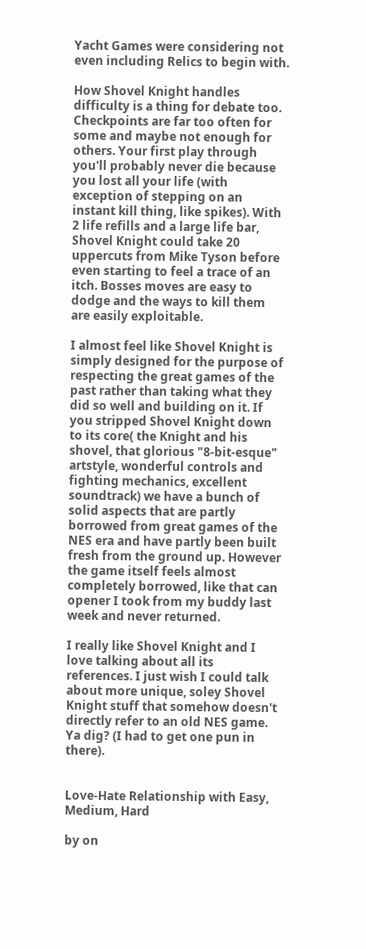Yacht Games were considering not even including Relics to begin with.

How Shovel Knight handles difficulty is a thing for debate too. Checkpoints are far too often for some and maybe not enough for others. Your first play through you'll probably never die because you lost all your life (with exception of stepping on an instant kill thing, like spikes). With 2 life refills and a large life bar, Shovel Knight could take 20 uppercuts from Mike Tyson before even starting to feel a trace of an itch. Bosses moves are easy to dodge and the ways to kill them are easily exploitable.

I almost feel like Shovel Knight is simply designed for the purpose of respecting the great games of the past rather than taking what they did so well and building on it. If you stripped Shovel Knight down to its core( the Knight and his shovel, that glorious "8-bit-esque" artstyle, wonderful controls and fighting mechanics, excellent soundtrack) we have a bunch of solid aspects that are partly borrowed from great games of the NES era and have partly been built fresh from the ground up. However the game itself feels almost completely borrowed, like that can opener I took from my buddy last week and never returned.

I really like Shovel Knight and I love talking about all its references. I just wish I could talk about more unique, soley Shovel Knight stuff that somehow doesn't directly refer to an old NES game. Ya dig? (I had to get one pun in there).


Love-Hate Relationship with Easy, Medium, Hard

by on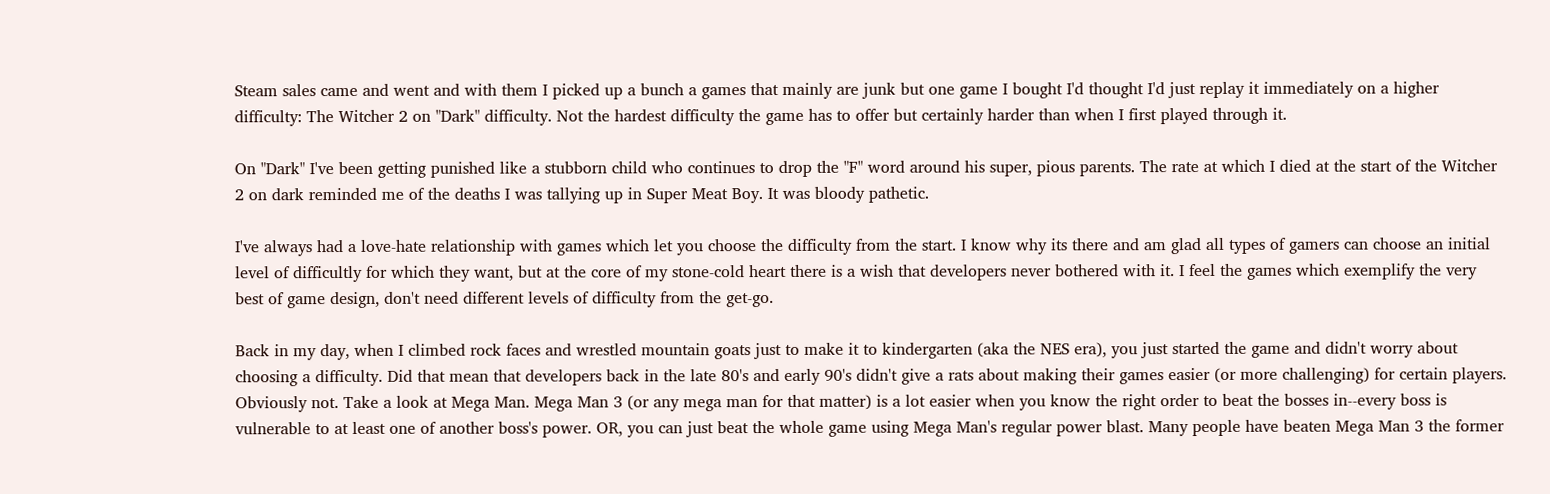Steam sales came and went and with them I picked up a bunch a games that mainly are junk but one game I bought I'd thought I'd just replay it immediately on a higher difficulty: The Witcher 2 on "Dark" difficulty. Not the hardest difficulty the game has to offer but certainly harder than when I first played through it.

On "Dark" I've been getting punished like a stubborn child who continues to drop the "F" word around his super, pious parents. The rate at which I died at the start of the Witcher 2 on dark reminded me of the deaths I was tallying up in Super Meat Boy. It was bloody pathetic.

I've always had a love-hate relationship with games which let you choose the difficulty from the start. I know why its there and am glad all types of gamers can choose an initial level of difficultly for which they want, but at the core of my stone-cold heart there is a wish that developers never bothered with it. I feel the games which exemplify the very best of game design, don't need different levels of difficulty from the get-go.

Back in my day, when I climbed rock faces and wrestled mountain goats just to make it to kindergarten (aka the NES era), you just started the game and didn't worry about choosing a difficulty. Did that mean that developers back in the late 80's and early 90's didn't give a rats about making their games easier (or more challenging) for certain players. Obviously not. Take a look at Mega Man. Mega Man 3 (or any mega man for that matter) is a lot easier when you know the right order to beat the bosses in--every boss is vulnerable to at least one of another boss's power. OR, you can just beat the whole game using Mega Man's regular power blast. Many people have beaten Mega Man 3 the former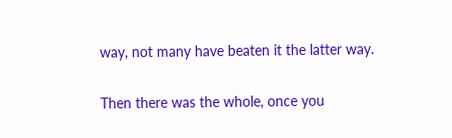way, not many have beaten it the latter way.

Then there was the whole, once you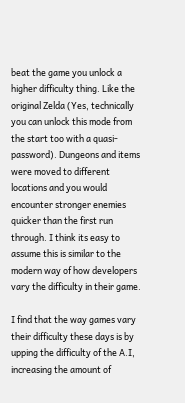beat the game you unlock a higher difficulty thing. Like the original Zelda (Yes, technically you can unlock this mode from the start too with a quasi-password). Dungeons and items were moved to different locations and you would encounter stronger enemies quicker than the first run through. I think its easy to assume this is similar to the modern way of how developers vary the difficulty in their game.

I find that the way games vary their difficulty these days is by upping the difficulty of the A.I, increasing the amount of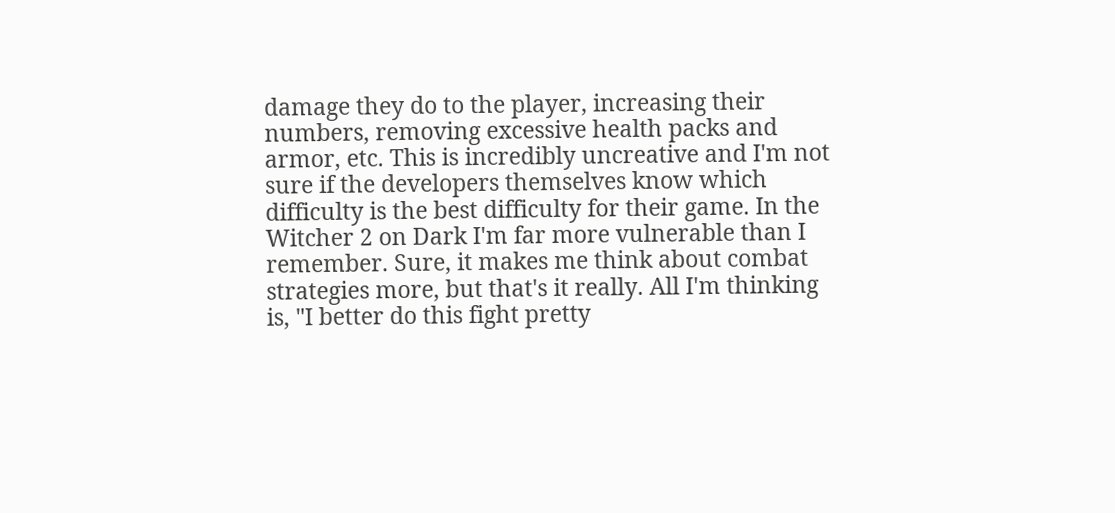damage they do to the player, increasing their numbers, removing excessive health packs and armor, etc. This is incredibly uncreative and I'm not sure if the developers themselves know which difficulty is the best difficulty for their game. In the Witcher 2 on Dark I'm far more vulnerable than I remember. Sure, it makes me think about combat strategies more, but that's it really. All I'm thinking is, "I better do this fight pretty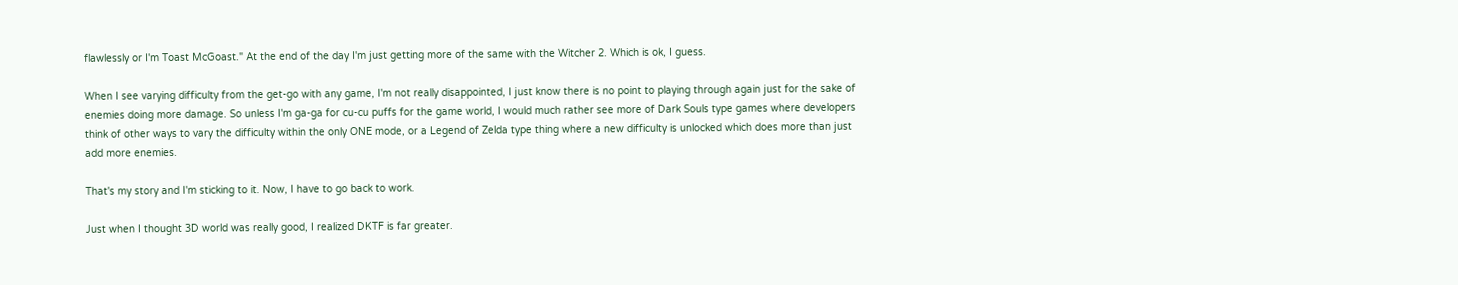flawlessly or I'm Toast McGoast." At the end of the day I'm just getting more of the same with the Witcher 2. Which is ok, I guess.

When I see varying difficulty from the get-go with any game, I'm not really disappointed, I just know there is no point to playing through again just for the sake of enemies doing more damage. So unless I'm ga-ga for cu-cu puffs for the game world, I would much rather see more of Dark Souls type games where developers think of other ways to vary the difficulty within the only ONE mode, or a Legend of Zelda type thing where a new difficulty is unlocked which does more than just add more enemies.

That's my story and I'm sticking to it. Now, I have to go back to work.

Just when I thought 3D world was really good, I realized DKTF is far greater.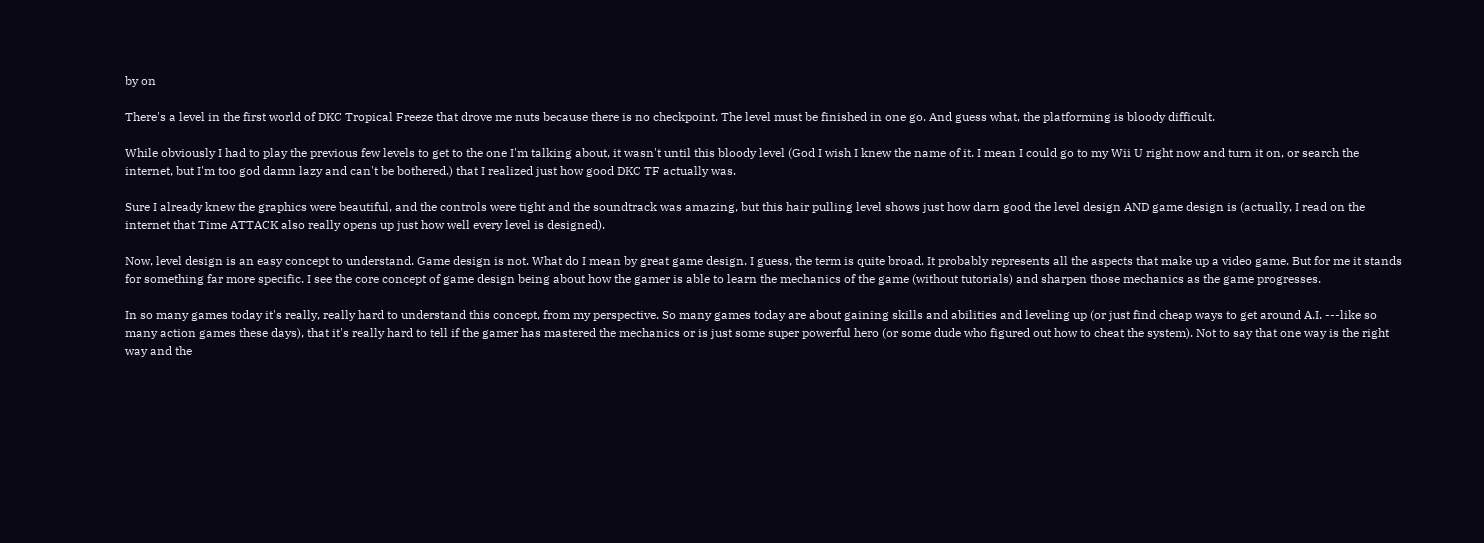by on

There's a level in the first world of DKC Tropical Freeze that drove me nuts because there is no checkpoint. The level must be finished in one go. And guess what, the platforming is bloody difficult.

While obviously I had to play the previous few levels to get to the one I'm talking about, it wasn't until this bloody level (God I wish I knew the name of it. I mean I could go to my Wii U right now and turn it on, or search the internet, but I'm too god damn lazy and can't be bothered.) that I realized just how good DKC TF actually was.

Sure I already knew the graphics were beautiful, and the controls were tight and the soundtrack was amazing, but this hair pulling level shows just how darn good the level design AND game design is (actually, I read on the internet that Time ATTACK also really opens up just how well every level is designed).

Now, level design is an easy concept to understand. Game design is not. What do I mean by great game design. I guess, the term is quite broad. It probably represents all the aspects that make up a video game. But for me it stands for something far more specific. I see the core concept of game design being about how the gamer is able to learn the mechanics of the game (without tutorials) and sharpen those mechanics as the game progresses.

In so many games today it's really, really hard to understand this concept, from my perspective. So many games today are about gaining skills and abilities and leveling up (or just find cheap ways to get around A.I. ---like so many action games these days), that it's really hard to tell if the gamer has mastered the mechanics or is just some super powerful hero (or some dude who figured out how to cheat the system). Not to say that one way is the right way and the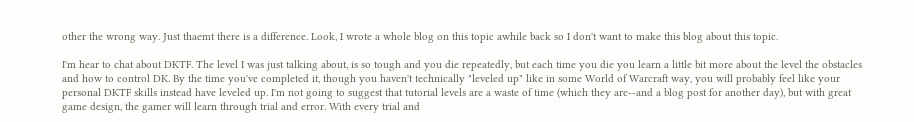other the wrong way. Just thaemt there is a difference. Look, I wrote a whole blog on this topic awhile back so I don't want to make this blog about this topic.

I'm hear to chat about DKTF. The level I was just talking about, is so tough and you die repeatedly, but each time you die you learn a little bit more about the level the obstacles and how to control DK. By the time you've completed it, though you haven't technically "leveled up" like in some World of Warcraft way, you will probably feel like your personal DKTF skills instead have leveled up. I'm not going to suggest that tutorial levels are a waste of time (which they are--and a blog post for another day), but with great game design, the gamer will learn through trial and error. With every trial and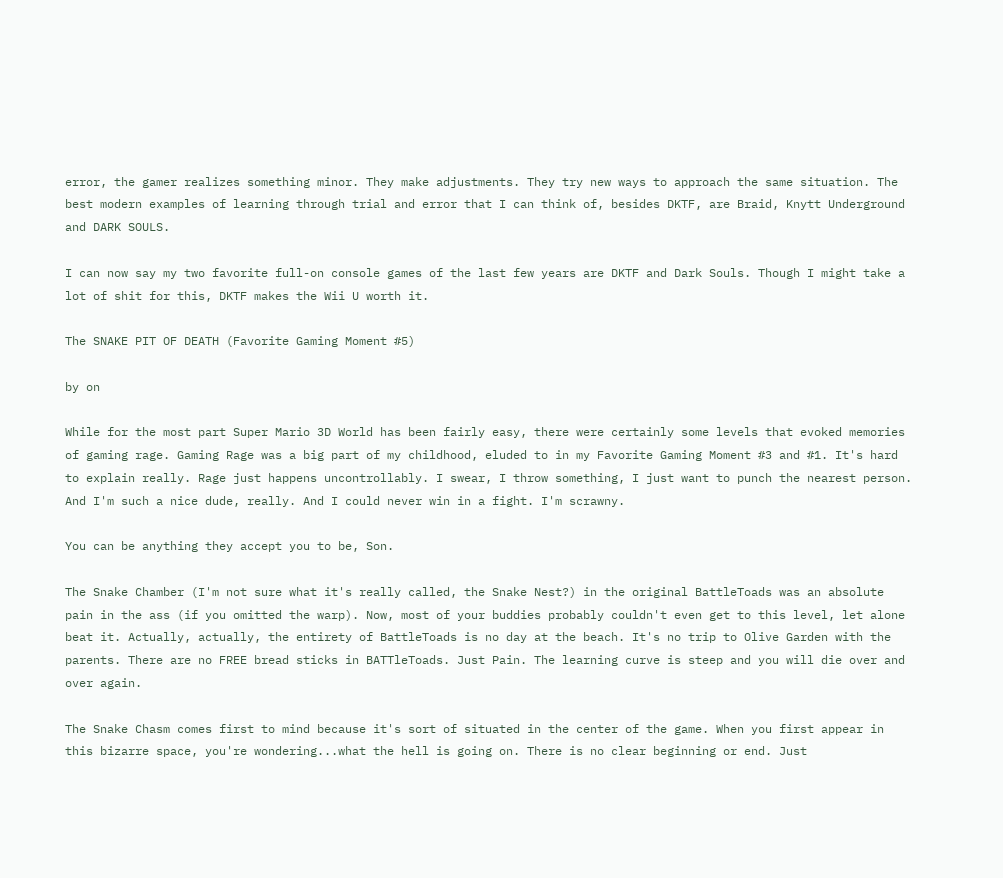error, the gamer realizes something minor. They make adjustments. They try new ways to approach the same situation. The best modern examples of learning through trial and error that I can think of, besides DKTF, are Braid, Knytt Underground and DARK SOULS.

I can now say my two favorite full-on console games of the last few years are DKTF and Dark Souls. Though I might take a lot of shit for this, DKTF makes the Wii U worth it.

The SNAKE PIT OF DEATH (Favorite Gaming Moment #5)

by on

While for the most part Super Mario 3D World has been fairly easy, there were certainly some levels that evoked memories of gaming rage. Gaming Rage was a big part of my childhood, eluded to in my Favorite Gaming Moment #3 and #1. It's hard to explain really. Rage just happens uncontrollably. I swear, I throw something, I just want to punch the nearest person. And I'm such a nice dude, really. And I could never win in a fight. I'm scrawny.

You can be anything they accept you to be, Son.

The Snake Chamber (I'm not sure what it's really called, the Snake Nest?) in the original BattleToads was an absolute pain in the ass (if you omitted the warp). Now, most of your buddies probably couldn't even get to this level, let alone beat it. Actually, actually, the entirety of BattleToads is no day at the beach. It's no trip to Olive Garden with the parents. There are no FREE bread sticks in BATTleToads. Just Pain. The learning curve is steep and you will die over and over again.

The Snake Chasm comes first to mind because it's sort of situated in the center of the game. When you first appear in this bizarre space, you're wondering...what the hell is going on. There is no clear beginning or end. Just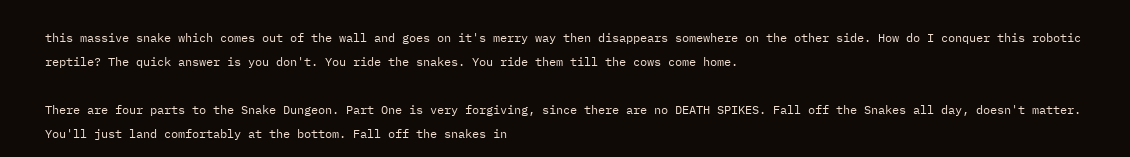this massive snake which comes out of the wall and goes on it's merry way then disappears somewhere on the other side. How do I conquer this robotic reptile? The quick answer is you don't. You ride the snakes. You ride them till the cows come home.

There are four parts to the Snake Dungeon. Part One is very forgiving, since there are no DEATH SPIKES. Fall off the Snakes all day, doesn't matter. You'll just land comfortably at the bottom. Fall off the snakes in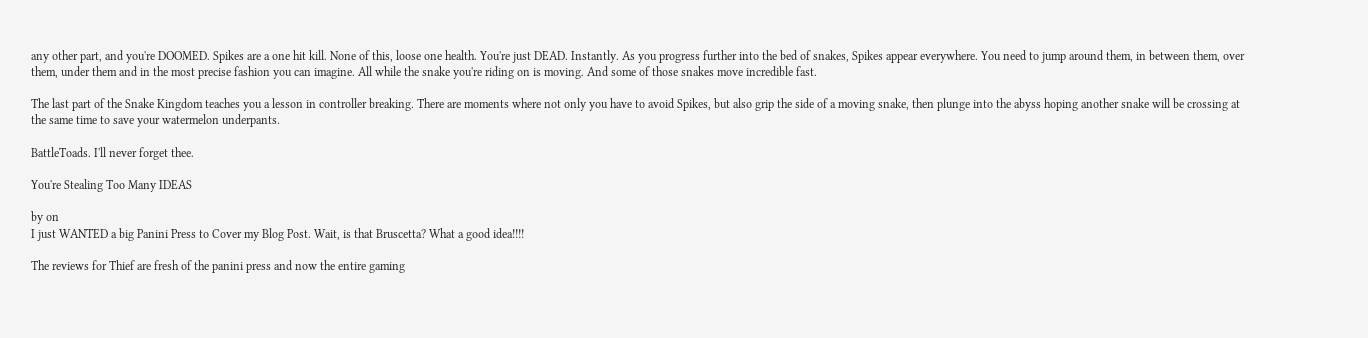any other part, and you're DOOMED. Spikes are a one hit kill. None of this, loose one health. You're just DEAD. Instantly. As you progress further into the bed of snakes, Spikes appear everywhere. You need to jump around them, in between them, over them, under them and in the most precise fashion you can imagine. All while the snake you're riding on is moving. And some of those snakes move incredible fast.

The last part of the Snake Kingdom teaches you a lesson in controller breaking. There are moments where not only you have to avoid Spikes, but also grip the side of a moving snake, then plunge into the abyss hoping another snake will be crossing at the same time to save your watermelon underpants.

BattleToads. I'll never forget thee.

You're Stealing Too Many IDEAS

by on
I just WANTED a big Panini Press to Cover my Blog Post. Wait, is that Bruscetta? What a good idea!!!!

The reviews for Thief are fresh of the panini press and now the entire gaming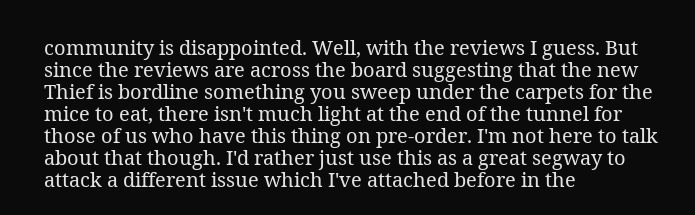community is disappointed. Well, with the reviews I guess. But since the reviews are across the board suggesting that the new Thief is bordline something you sweep under the carpets for the mice to eat, there isn't much light at the end of the tunnel for those of us who have this thing on pre-order. I'm not here to talk about that though. I'd rather just use this as a great segway to attack a different issue which I've attached before in the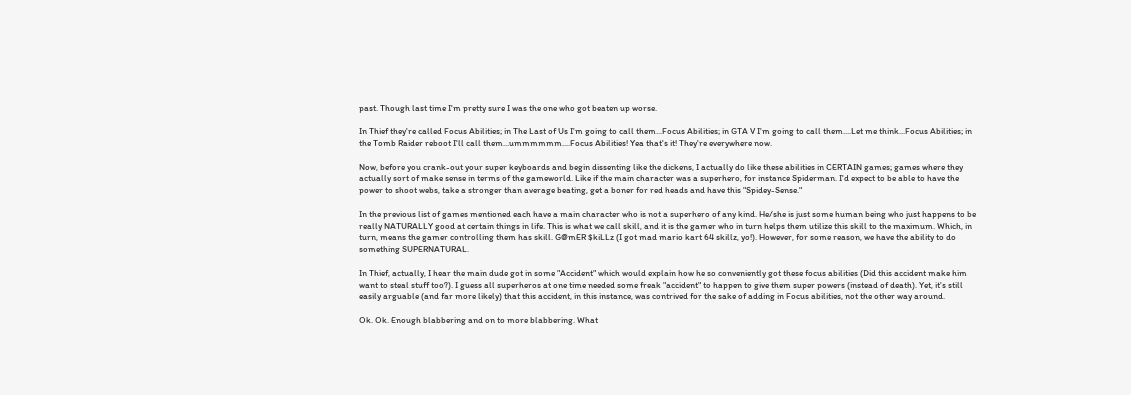past. Though last time I'm pretty sure I was the one who got beaten up worse.

In Thief they're called Focus Abilities; in The Last of Us I'm going to call them...Focus Abilities; in GTA V I'm going to call them....Let me think...Focus Abilities; in the Tomb Raider reboot I'll call them...ummmmmm....Focus Abilities! Yea that's it! They're everywhere now.

Now, before you crank-out your super keyboards and begin dissenting like the dickens, I actually do like these abilities in CERTAIN games; games where they actually sort of make sense in terms of the gameworld. Like if the main character was a superhero, for instance Spiderman. I'd expect to be able to have the power to shoot webs, take a stronger than average beating, get a boner for red heads and have this "Spidey-Sense."

In the previous list of games mentioned each have a main character who is not a superhero of any kind. He/she is just some human being who just happens to be really NATURALLY good at certain things in life. This is what we call skill, and it is the gamer who in turn helps them utilize this skill to the maximum. Which, in turn, means the gamer controlling them has skill. G@mER $kiLLz (I got mad mario kart 64 skillz, yo!). However, for some reason, we have the ability to do something SUPERNATURAL.

In Thief, actually, I hear the main dude got in some "Accident" which would explain how he so conveniently got these focus abilities (Did this accident make him want to steal stuff too?). I guess all superheros at one time needed some freak "accident" to happen to give them super powers (instead of death). Yet, it's still easily arguable (and far more likely) that this accident, in this instance, was contrived for the sake of adding in Focus abilities, not the other way around.

Ok. Ok. Enough blabbering and on to more blabbering. What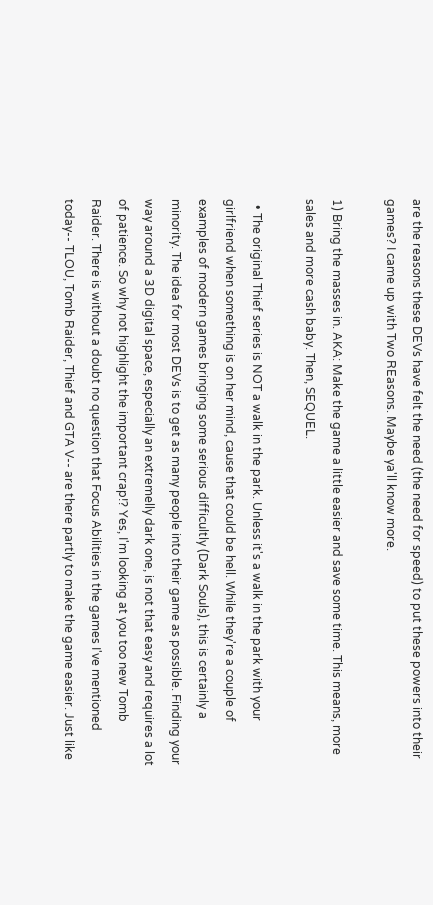are the reasons these DEVs have felt the need (the need for speed) to put these powers into their games? I came up with Two REasons. Maybe ya'll know more.

1) Bring the masses in. AKA: Make the game a little easier and save some time. This means, more sales and more cash baby. Then, SEQUEL.

  • The original Thief series is NOT a walk in the park. Unless it's a walk in the park with your girlfriend when something is on her mind, cause that could be hell. While they're a couple of examples of modern games bringing some serious difficultly (Dark Souls), this is certainly a minority. The idea for most DEVs is to get as many people into their game as possible. Finding your way around a 3D digital space, especially an extremelly dark one, is not that easy and requires a lot of patience. So why not highlight the important crap!? Yes, I'm looking at you too new Tomb Raider. There is without a doubt no question that Focus Abilities in the games I've mentioned today-- TLOU, Tomb Raider, Thief and GTA V-- are there partly to make the game easier. Just like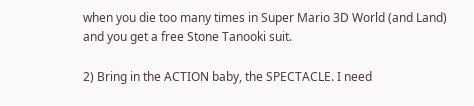when you die too many times in Super Mario 3D World (and Land) and you get a free Stone Tanooki suit.

2) Bring in the ACTION baby, the SPECTACLE. I need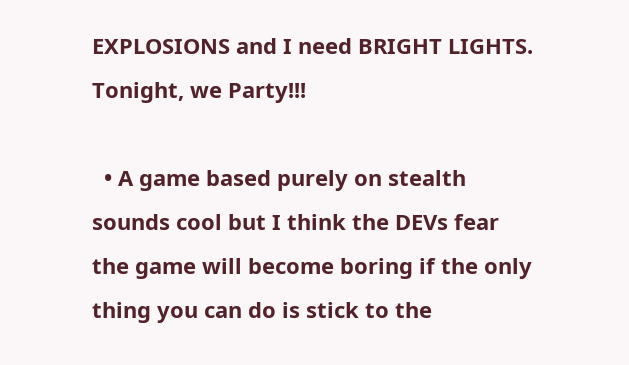EXPLOSIONS and I need BRIGHT LIGHTS. Tonight, we Party!!!

  • A game based purely on stealth sounds cool but I think the DEVs fear the game will become boring if the only thing you can do is stick to the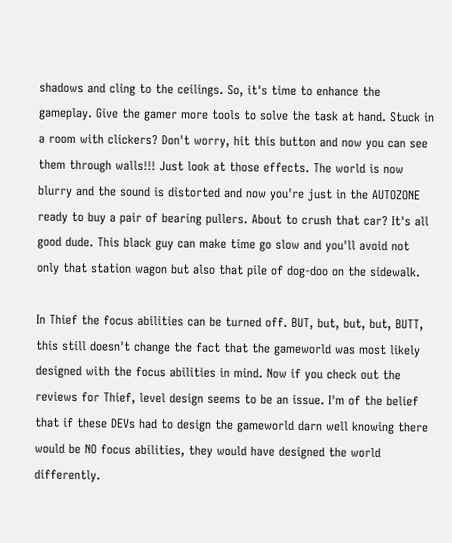shadows and cling to the ceilings. So, it's time to enhance the gameplay. Give the gamer more tools to solve the task at hand. Stuck in a room with clickers? Don't worry, hit this button and now you can see them through walls!!! Just look at those effects. The world is now blurry and the sound is distorted and now you're just in the AUTOZONE ready to buy a pair of bearing pullers. About to crush that car? It's all good dude. This black guy can make time go slow and you'll avoid not only that station wagon but also that pile of dog-doo on the sidewalk.

In Thief the focus abilities can be turned off. BUT, but, but, but, BUTT, this still doesn't change the fact that the gameworld was most likely designed with the focus abilities in mind. Now if you check out the reviews for Thief, level design seems to be an issue. I'm of the belief that if these DEVs had to design the gameworld darn well knowing there would be NO focus abilities, they would have designed the world differently.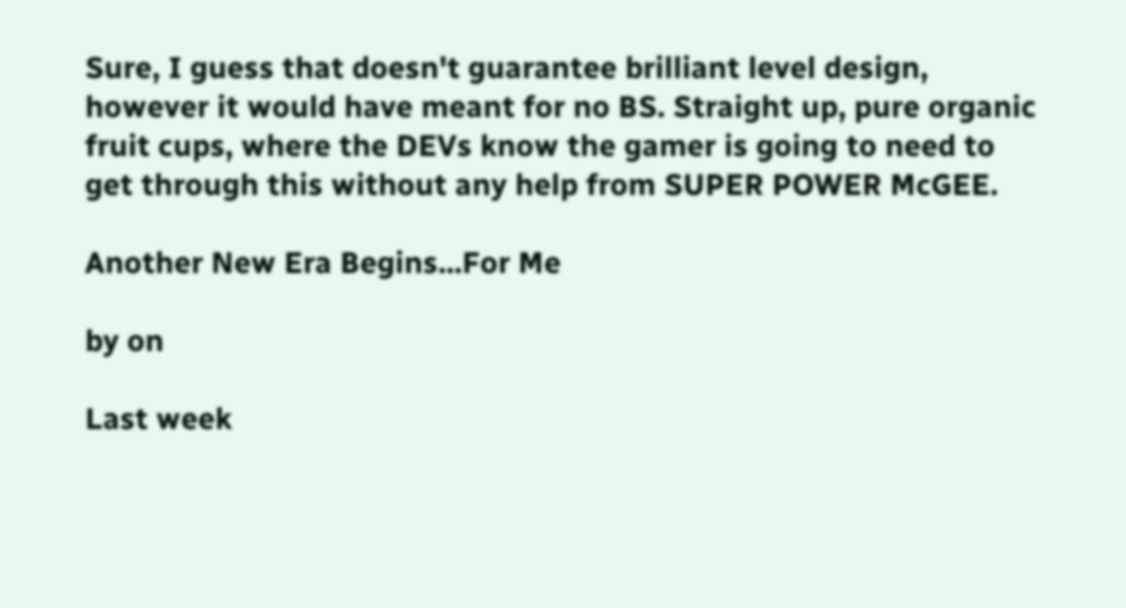Sure, I guess that doesn't guarantee brilliant level design, however it would have meant for no BS. Straight up, pure organic fruit cups, where the DEVs know the gamer is going to need to get through this without any help from SUPER POWER McGEE.

Another New Era Begins...For Me

by on

Last week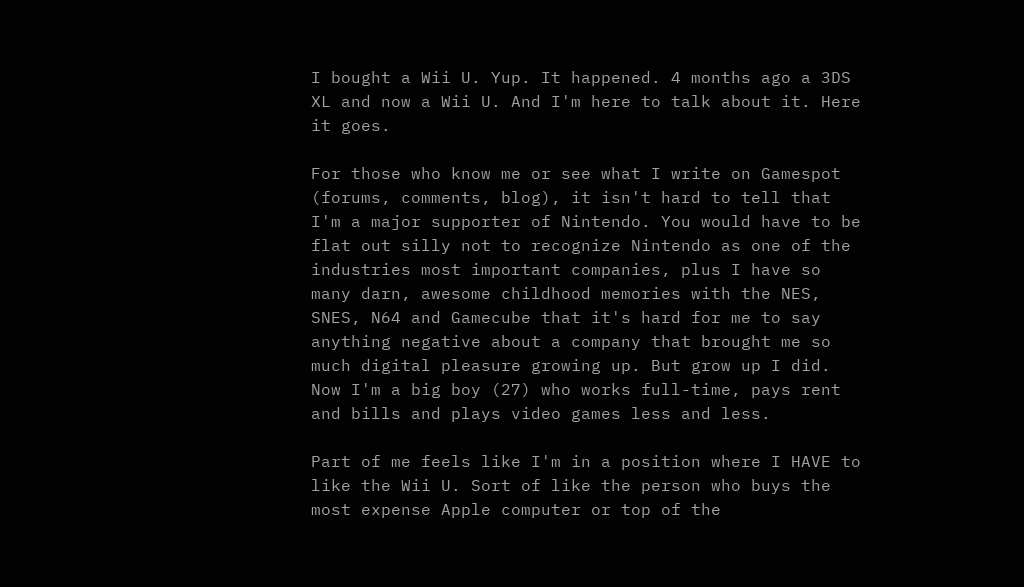I bought a Wii U. Yup. It happened. 4 months ago a 3DS XL and now a Wii U. And I'm here to talk about it. Here it goes.

For those who know me or see what I write on Gamespot (forums, comments, blog), it isn't hard to tell that I'm a major supporter of Nintendo. You would have to be flat out silly not to recognize Nintendo as one of the industries most important companies, plus I have so many darn, awesome childhood memories with the NES, SNES, N64 and Gamecube that it's hard for me to say anything negative about a company that brought me so much digital pleasure growing up. But grow up I did. Now I'm a big boy (27) who works full-time, pays rent and bills and plays video games less and less.

Part of me feels like I'm in a position where I HAVE to like the Wii U. Sort of like the person who buys the most expense Apple computer or top of the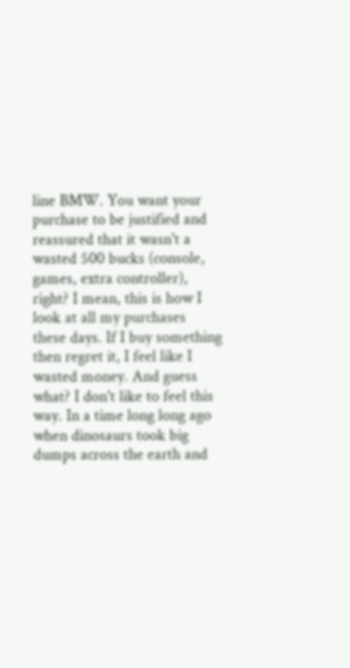line BMW. You want your purchase to be justified and reassured that it wasn't a wasted 500 bucks (console, games, extra controller), right? I mean, this is how I look at all my purchases these days. If I buy something then regret it, I feel like I wasted money. And guess what? I don't like to feel this way. In a time long long ago when dinosaurs took big dumps across the earth and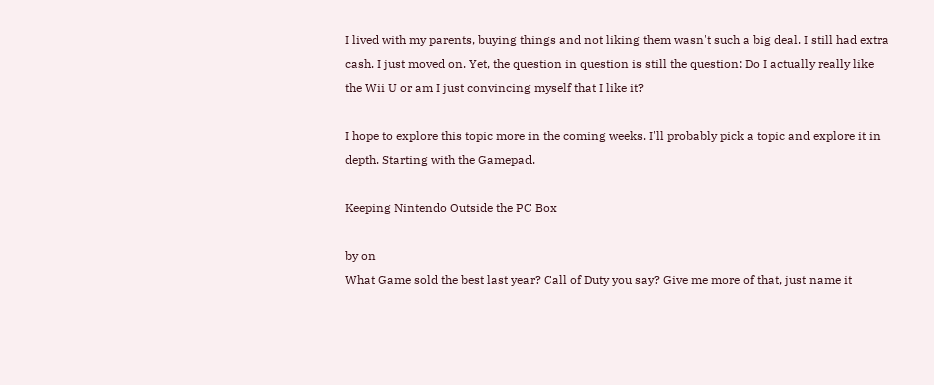I lived with my parents, buying things and not liking them wasn't such a big deal. I still had extra cash. I just moved on. Yet, the question in question is still the question: Do I actually really like the Wii U or am I just convincing myself that I like it?

I hope to explore this topic more in the coming weeks. I'll probably pick a topic and explore it in depth. Starting with the Gamepad.

Keeping Nintendo Outside the PC Box

by on
What Game sold the best last year? Call of Duty you say? Give me more of that, just name it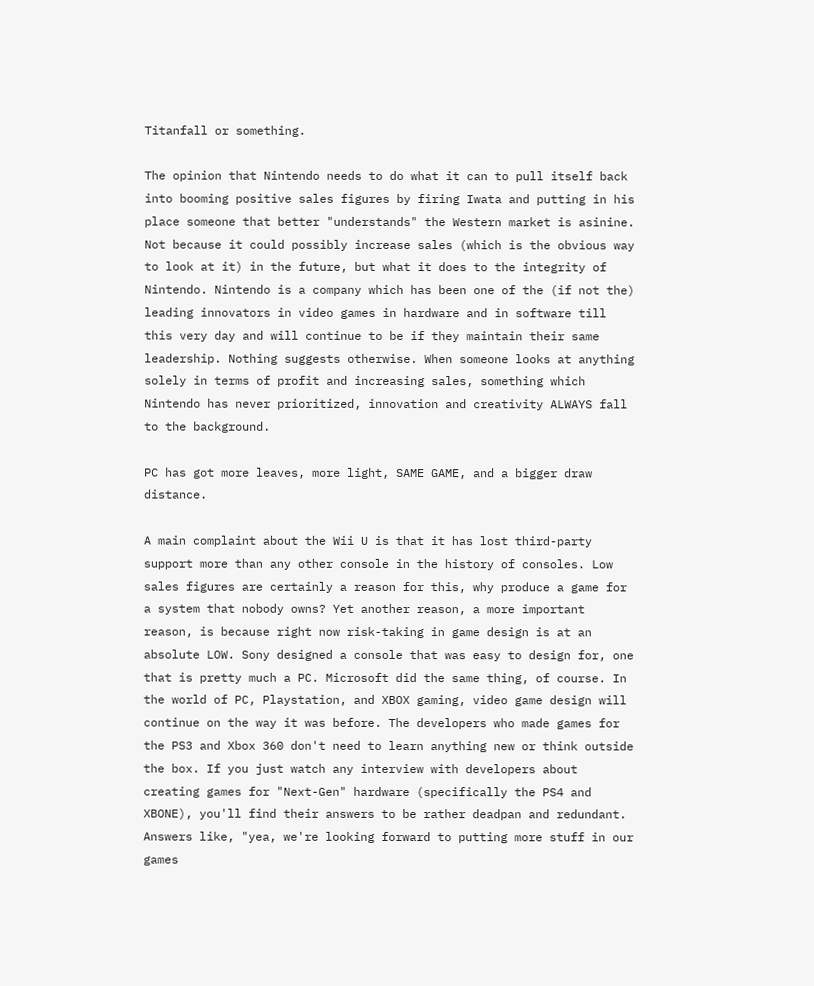Titanfall or something.

The opinion that Nintendo needs to do what it can to pull itself back into booming positive sales figures by firing Iwata and putting in his place someone that better "understands" the Western market is asinine. Not because it could possibly increase sales (which is the obvious way to look at it) in the future, but what it does to the integrity of Nintendo. Nintendo is a company which has been one of the (if not the) leading innovators in video games in hardware and in software till this very day and will continue to be if they maintain their same leadership. Nothing suggests otherwise. When someone looks at anything solely in terms of profit and increasing sales, something which Nintendo has never prioritized, innovation and creativity ALWAYS fall to the background.

PC has got more leaves, more light, SAME GAME, and a bigger draw distance.

A main complaint about the Wii U is that it has lost third-party support more than any other console in the history of consoles. Low sales figures are certainly a reason for this, why produce a game for a system that nobody owns? Yet another reason, a more important reason, is because right now risk-taking in game design is at an absolute LOW. Sony designed a console that was easy to design for, one that is pretty much a PC. Microsoft did the same thing, of course. In the world of PC, Playstation, and XBOX gaming, video game design will continue on the way it was before. The developers who made games for the PS3 and Xbox 360 don't need to learn anything new or think outside the box. If you just watch any interview with developers about creating games for "Next-Gen" hardware (specifically the PS4 and XBONE), you'll find their answers to be rather deadpan and redundant. Answers like, "yea, we're looking forward to putting more stuff in our games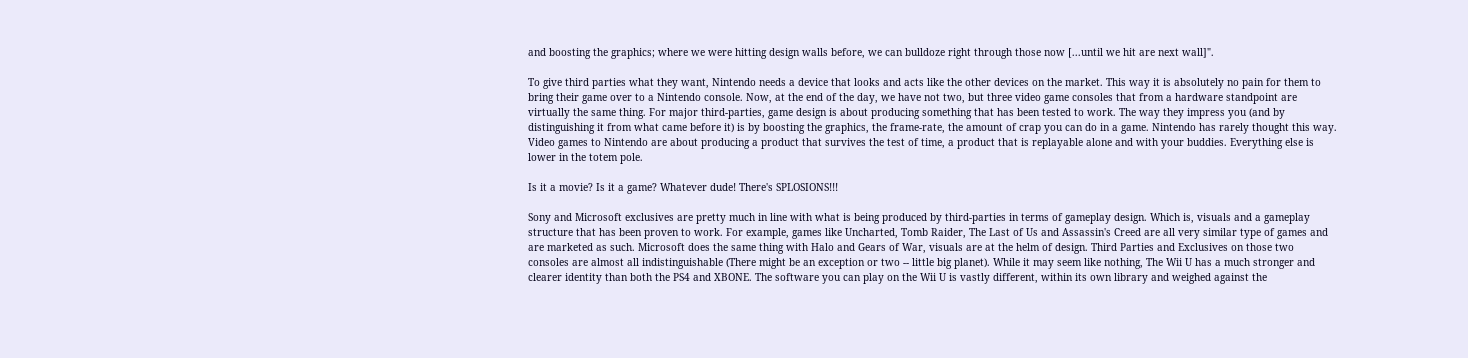and boosting the graphics; where we were hitting design walls before, we can bulldoze right through those now [...until we hit are next wall]".

To give third parties what they want, Nintendo needs a device that looks and acts like the other devices on the market. This way it is absolutely no pain for them to bring their game over to a Nintendo console. Now, at the end of the day, we have not two, but three video game consoles that from a hardware standpoint are virtually the same thing. For major third-parties, game design is about producing something that has been tested to work. The way they impress you (and by distinguishing it from what came before it) is by boosting the graphics, the frame-rate, the amount of crap you can do in a game. Nintendo has rarely thought this way. Video games to Nintendo are about producing a product that survives the test of time, a product that is replayable alone and with your buddies. Everything else is lower in the totem pole.

Is it a movie? Is it a game? Whatever dude! There's SPLOSIONS!!!

Sony and Microsoft exclusives are pretty much in line with what is being produced by third-parties in terms of gameplay design. Which is, visuals and a gameplay structure that has been proven to work. For example, games like Uncharted, Tomb Raider, The Last of Us and Assassin's Creed are all very similar type of games and are marketed as such. Microsoft does the same thing with Halo and Gears of War, visuals are at the helm of design. Third Parties and Exclusives on those two consoles are almost all indistinguishable (There might be an exception or two -- little big planet). While it may seem like nothing, The Wii U has a much stronger and clearer identity than both the PS4 and XBONE. The software you can play on the Wii U is vastly different, within its own library and weighed against the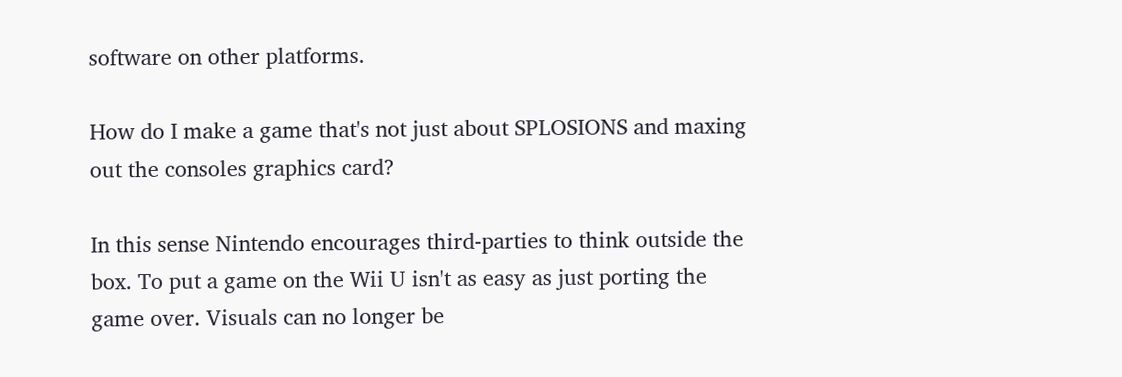software on other platforms.

How do I make a game that's not just about SPLOSIONS and maxing out the consoles graphics card?

In this sense Nintendo encourages third-parties to think outside the box. To put a game on the Wii U isn't as easy as just porting the game over. Visuals can no longer be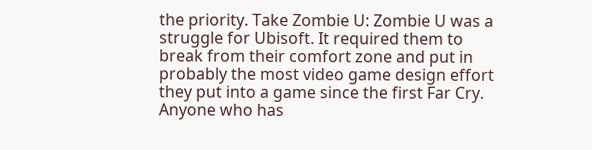the priority. Take Zombie U: Zombie U was a struggle for Ubisoft. It required them to break from their comfort zone and put in probably the most video game design effort they put into a game since the first Far Cry. Anyone who has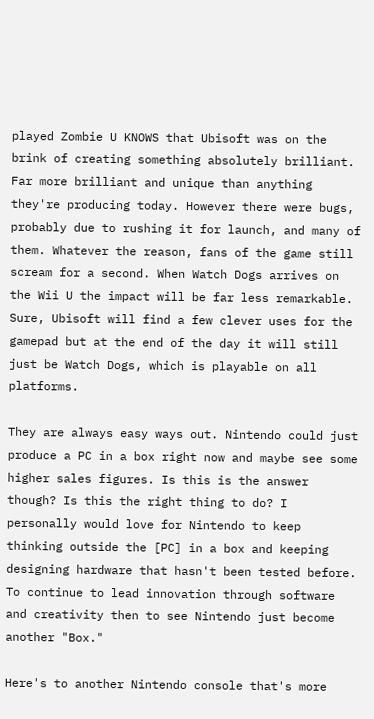played Zombie U KNOWS that Ubisoft was on the brink of creating something absolutely brilliant. Far more brilliant and unique than anything they're producing today. However there were bugs, probably due to rushing it for launch, and many of them. Whatever the reason, fans of the game still scream for a second. When Watch Dogs arrives on the Wii U the impact will be far less remarkable. Sure, Ubisoft will find a few clever uses for the gamepad but at the end of the day it will still just be Watch Dogs, which is playable on all platforms.

They are always easy ways out. Nintendo could just produce a PC in a box right now and maybe see some higher sales figures. Is this is the answer though? Is this the right thing to do? I personally would love for Nintendo to keep thinking outside the [PC] in a box and keeping designing hardware that hasn't been tested before. To continue to lead innovation through software and creativity then to see Nintendo just become another "Box."

Here's to another Nintendo console that's more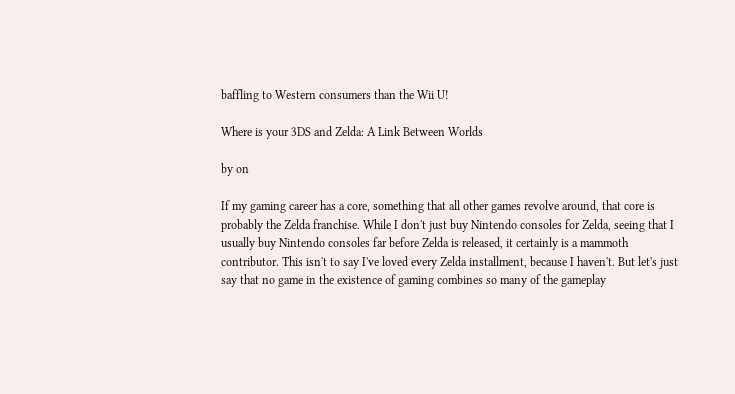baffling to Western consumers than the Wii U!

Where is your 3DS and Zelda: A Link Between Worlds

by on

If my gaming career has a core, something that all other games revolve around, that core is probably the Zelda franchise. While I don't just buy Nintendo consoles for Zelda, seeing that I usually buy Nintendo consoles far before Zelda is released, it certainly is a mammoth contributor. This isn't to say I've loved every Zelda installment, because I haven't. But let's just say that no game in the existence of gaming combines so many of the gameplay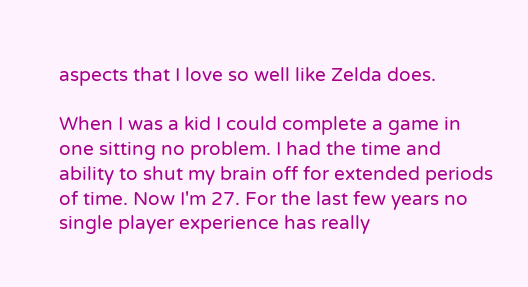aspects that I love so well like Zelda does.

When I was a kid I could complete a game in one sitting no problem. I had the time and ability to shut my brain off for extended periods of time. Now I'm 27. For the last few years no single player experience has really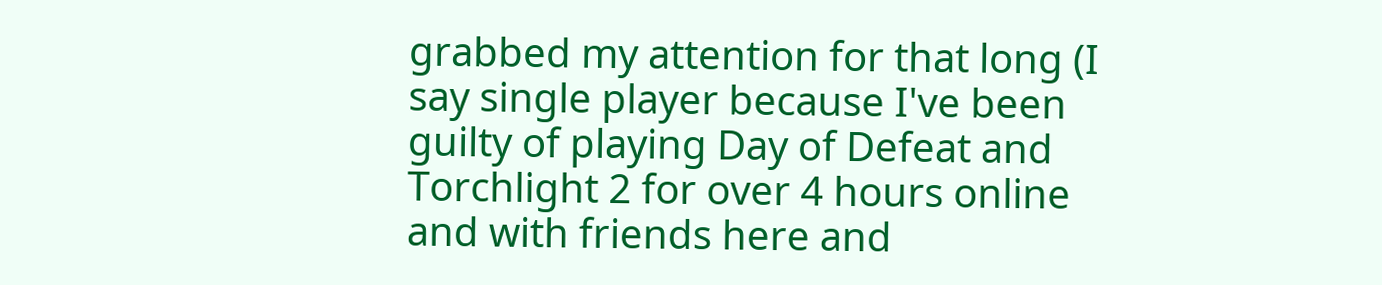grabbed my attention for that long (I say single player because I've been guilty of playing Day of Defeat and Torchlight 2 for over 4 hours online and with friends here and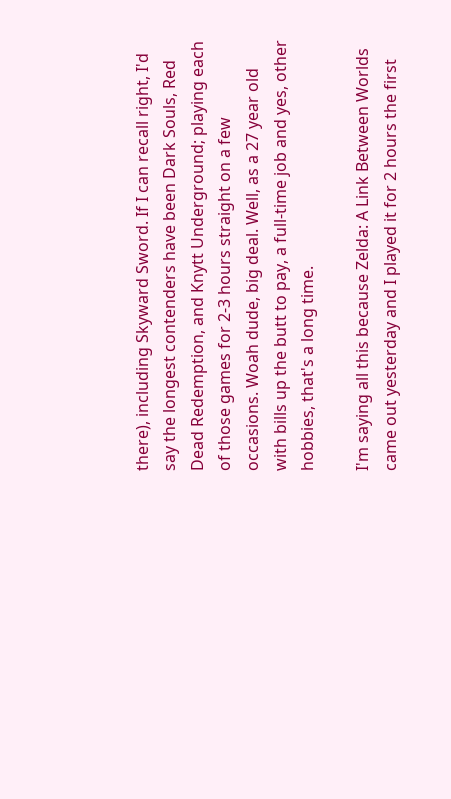there), including Skyward Sword. If I can recall right, I'd say the longest contenders have been Dark Souls, Red Dead Redemption, and Knytt Underground; playing each of those games for 2-3 hours straight on a few occasions. Woah dude, big deal. Well, as a 27 year old with bills up the butt to pay, a full-time job and yes, other hobbies, that's a long time.

I'm saying all this because Zelda: A Link Between Worlds came out yesterday and I played it for 2 hours the first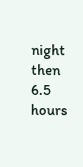night then 6.5 hours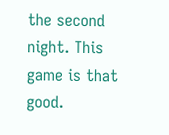the second night. This game is that good.